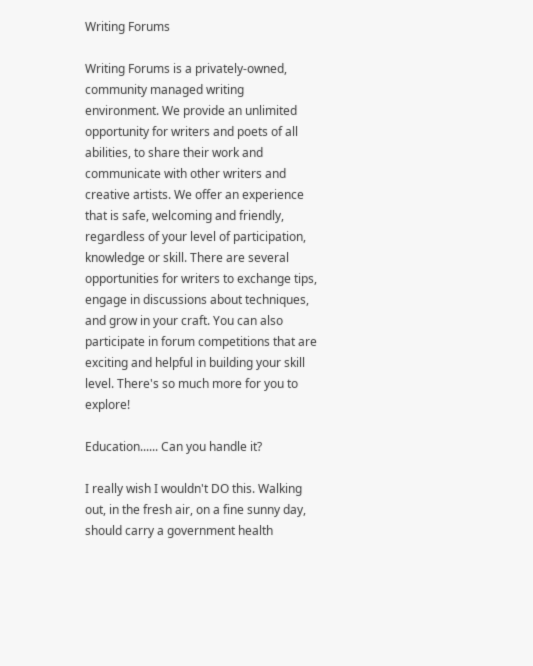Writing Forums

Writing Forums is a privately-owned, community managed writing environment. We provide an unlimited opportunity for writers and poets of all abilities, to share their work and communicate with other writers and creative artists. We offer an experience that is safe, welcoming and friendly, regardless of your level of participation, knowledge or skill. There are several opportunities for writers to exchange tips, engage in discussions about techniques, and grow in your craft. You can also participate in forum competitions that are exciting and helpful in building your skill level. There's so much more for you to explore!

Education...... Can you handle it?

I really wish I wouldn't DO this. Walking out, in the fresh air, on a fine sunny day, should carry a government health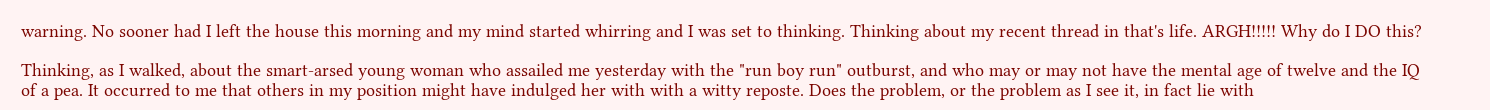warning. No sooner had I left the house this morning and my mind started whirring and I was set to thinking. Thinking about my recent thread in that's life. ARGH!!!!! Why do I DO this?

Thinking, as I walked, about the smart-arsed young woman who assailed me yesterday with the "run boy run" outburst, and who may or may not have the mental age of twelve and the IQ of a pea. It occurred to me that others in my position might have indulged her with with a witty reposte. Does the problem, or the problem as I see it, in fact lie with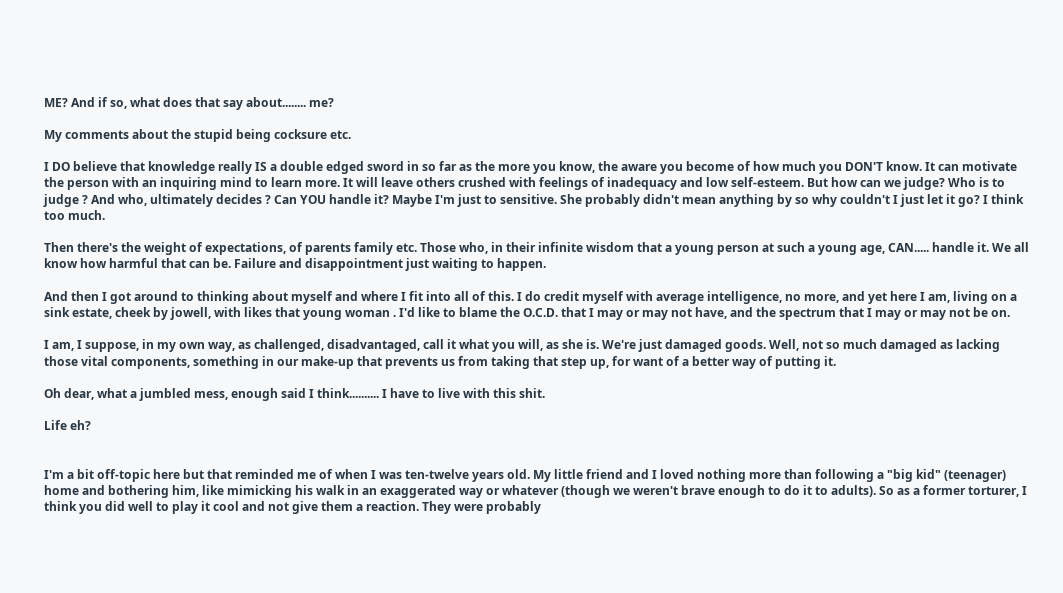ME? And if so, what does that say about........ me?

My comments about the stupid being cocksure etc.

I DO believe that knowledge really IS a double edged sword in so far as the more you know, the aware you become of how much you DON'T know. It can motivate the person with an inquiring mind to learn more. It will leave others crushed with feelings of inadequacy and low self-esteem. But how can we judge? Who is to judge ? And who, ultimately decides ? Can YOU handle it? Maybe I'm just to sensitive. She probably didn't mean anything by so why couldn't I just let it go? I think too much.

Then there's the weight of expectations, of parents family etc. Those who, in their infinite wisdom that a young person at such a young age, CAN..... handle it. We all know how harmful that can be. Failure and disappointment just waiting to happen.

And then I got around to thinking about myself and where I fit into all of this. I do credit myself with average intelligence, no more, and yet here I am, living on a sink estate, cheek by jowell, with likes that young woman . I'd like to blame the O.C.D. that I may or may not have, and the spectrum that I may or may not be on.

I am, I suppose, in my own way, as challenged, disadvantaged, call it what you will, as she is. We're just damaged goods. Well, not so much damaged as lacking those vital components, something in our make-up that prevents us from taking that step up, for want of a better way of putting it.

Oh dear, what a jumbled mess, enough said I think.......... I have to live with this shit.

Life eh?


I'm a bit off-topic here but that reminded me of when I was ten-twelve years old. My little friend and I loved nothing more than following a "big kid" (teenager) home and bothering him, like mimicking his walk in an exaggerated way or whatever (though we weren't brave enough to do it to adults). So as a former torturer, I think you did well to play it cool and not give them a reaction. They were probably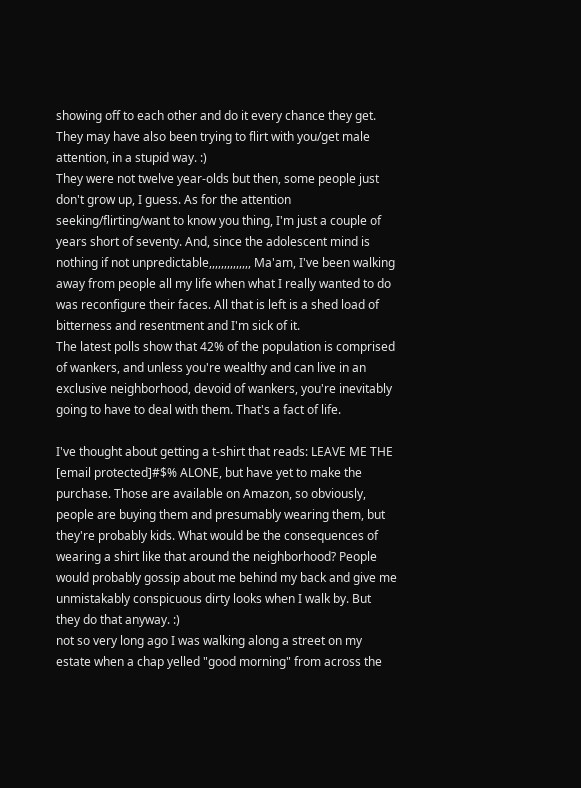showing off to each other and do it every chance they get. They may have also been trying to flirt with you/get male attention, in a stupid way. :)
They were not twelve year-olds but then, some people just don't grow up, I guess. As for the attention seeking/flirting/want to know you thing, I'm just a couple of years short of seventy. And, since the adolescent mind is nothing if not unpredictable,,,,,,,,,,,,,, Ma'am, I've been walking away from people all my life when what I really wanted to do was reconfigure their faces. All that is left is a shed load of bitterness and resentment and I'm sick of it.
The latest polls show that 42% of the population is comprised of wankers, and unless you're wealthy and can live in an exclusive neighborhood, devoid of wankers, you're inevitably going to have to deal with them. That's a fact of life.

I've thought about getting a t-shirt that reads: LEAVE ME THE [email protected]#$% ALONE, but have yet to make the purchase. Those are available on Amazon, so obviously, people are buying them and presumably wearing them, but they're probably kids. What would be the consequences of wearing a shirt like that around the neighborhood? People would probably gossip about me behind my back and give me unmistakably conspicuous dirty looks when I walk by. But they do that anyway. :)
not so very long ago I was walking along a street on my estate when a chap yelled "good morning" from across the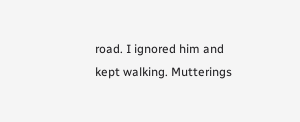road. I ignored him and kept walking. Mutterings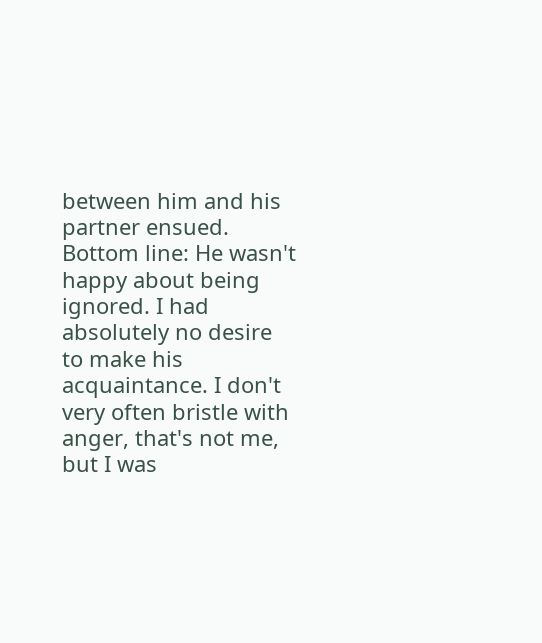between him and his partner ensued. Bottom line: He wasn't happy about being ignored. I had absolutely no desire to make his acquaintance. I don't very often bristle with anger, that's not me, but I was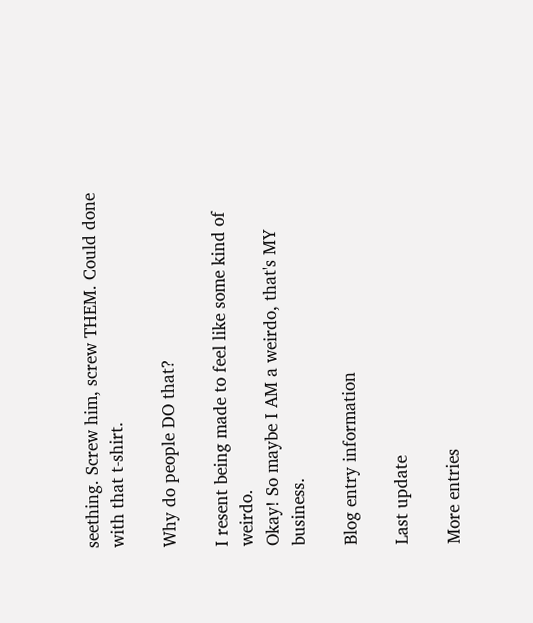seething. Screw him, screw THEM. Could done with that t-shirt.

Why do people DO that?

I resent being made to feel like some kind of weirdo.
Okay! So maybe I AM a weirdo, that's MY business.

Blog entry information

Last update

More entries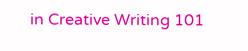in Creative Writing 101